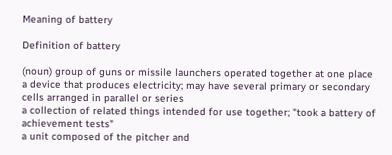Meaning of battery

Definition of battery

(noun) group of guns or missile launchers operated together at one place
a device that produces electricity; may have several primary or secondary cells arranged in parallel or series
a collection of related things intended for use together; "took a battery of achievement tests"
a unit composed of the pitcher and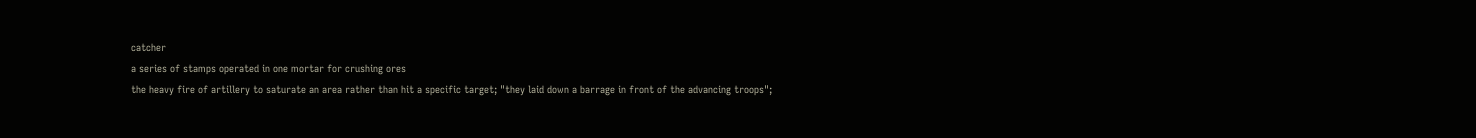catcher
a series of stamps operated in one mortar for crushing ores
the heavy fire of artillery to saturate an area rather than hit a specific target; "they laid down a barrage in front of the advancing troops";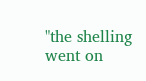"the shelling went on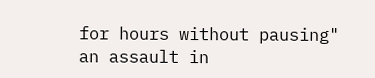for hours without pausing"
an assault in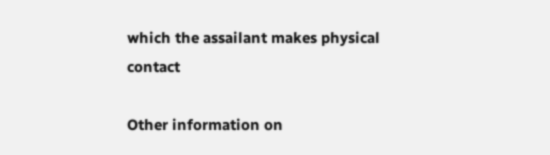which the assailant makes physical contact

Other information on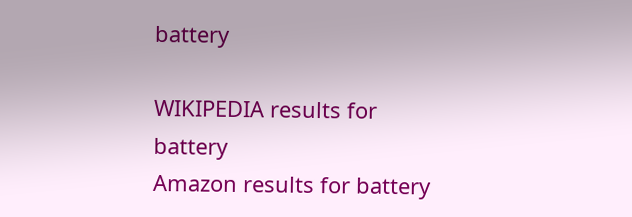battery

WIKIPEDIA results for battery
Amazon results for battery